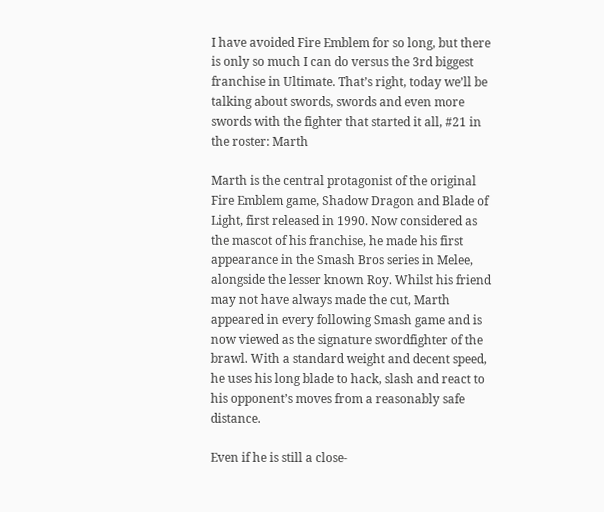I have avoided Fire Emblem for so long, but there is only so much I can do versus the 3rd biggest franchise in Ultimate. That’s right, today we’ll be talking about swords, swords and even more swords with the fighter that started it all, #21 in the roster: Marth

Marth is the central protagonist of the original Fire Emblem game, Shadow Dragon and Blade of Light, first released in 1990. Now considered as the mascot of his franchise, he made his first appearance in the Smash Bros series in Melee, alongside the lesser known Roy. Whilst his friend may not have always made the cut, Marth appeared in every following Smash game and is now viewed as the signature swordfighter of the brawl. With a standard weight and decent speed, he uses his long blade to hack, slash and react to his opponent’s moves from a reasonably safe distance.

Even if he is still a close-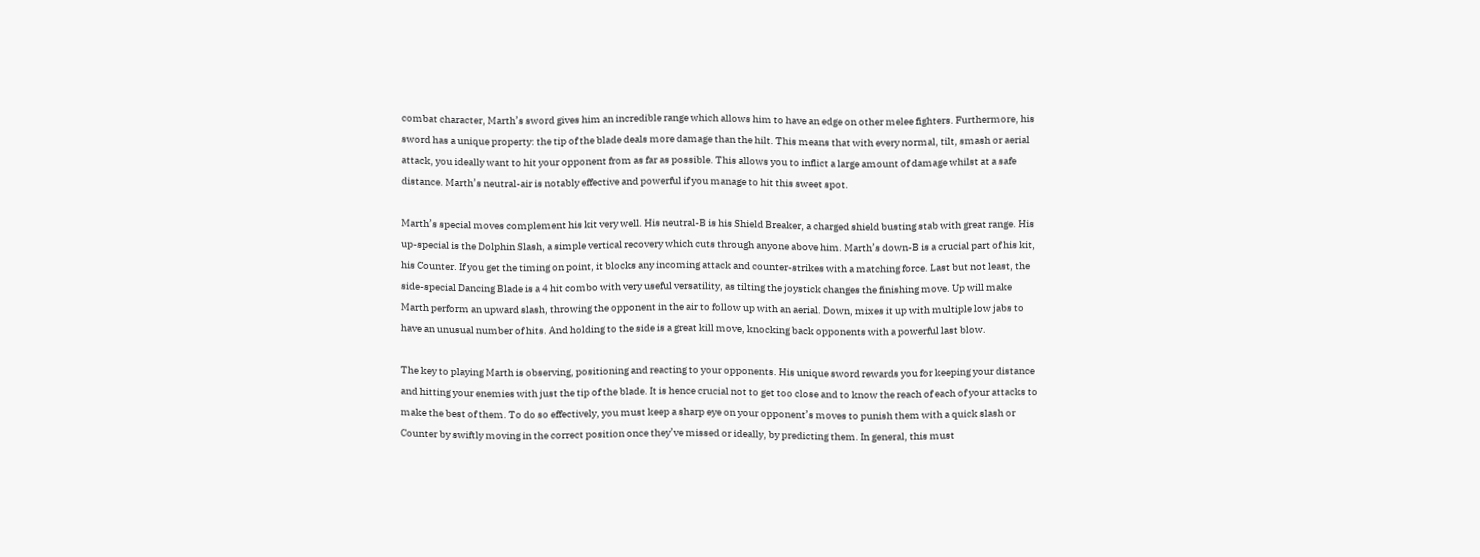combat character, Marth’s sword gives him an incredible range which allows him to have an edge on other melee fighters. Furthermore, his sword has a unique property: the tip of the blade deals more damage than the hilt. This means that with every normal, tilt, smash or aerial attack, you ideally want to hit your opponent from as far as possible. This allows you to inflict a large amount of damage whilst at a safe distance. Marth’s neutral-air is notably effective and powerful if you manage to hit this sweet spot.

Marth’s special moves complement his kit very well. His neutral-B is his Shield Breaker, a charged shield busting stab with great range. His up-special is the Dolphin Slash, a simple vertical recovery which cuts through anyone above him. Marth’s down-B is a crucial part of his kit, his Counter. If you get the timing on point, it blocks any incoming attack and counter-strikes with a matching force. Last but not least, the side-special Dancing Blade is a 4 hit combo with very useful versatility, as tilting the joystick changes the finishing move. Up will make Marth perform an upward slash, throwing the opponent in the air to follow up with an aerial. Down, mixes it up with multiple low jabs to have an unusual number of hits. And holding to the side is a great kill move, knocking back opponents with a powerful last blow.

The key to playing Marth is observing, positioning and reacting to your opponents. His unique sword rewards you for keeping your distance and hitting your enemies with just the tip of the blade. It is hence crucial not to get too close and to know the reach of each of your attacks to make the best of them. To do so effectively, you must keep a sharp eye on your opponent’s moves to punish them with a quick slash or Counter by swiftly moving in the correct position once they’ve missed or ideally, by predicting them. In general, this must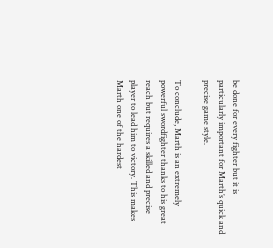be done for every fighter but it is particularly important for Marth’s quick and precise game style.

To conclude, Marth is an extremely powerful swordfighter thanks to his great reach but requires a skilled and precise player to lead him to victory. This makes Marth one of the hardest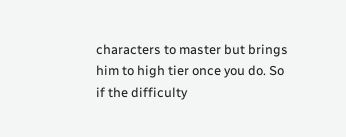characters to master but brings him to high tier once you do. So if the difficulty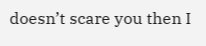doesn’t scare you then I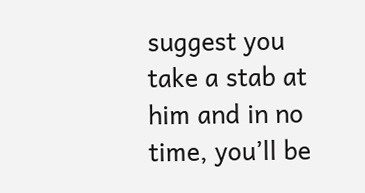suggest you take a stab at him and in no time, you’ll be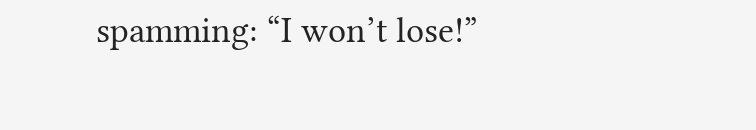spamming: “I won’t lose!”